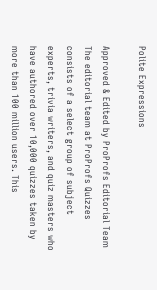Polite Expressions

Approved & Edited by ProProfs Editorial Team
The editorial team at ProProfs Quizzes consists of a select group of subject experts, trivia writers, and quiz masters who have authored over 10,000 quizzes taken by more than 100 million users. This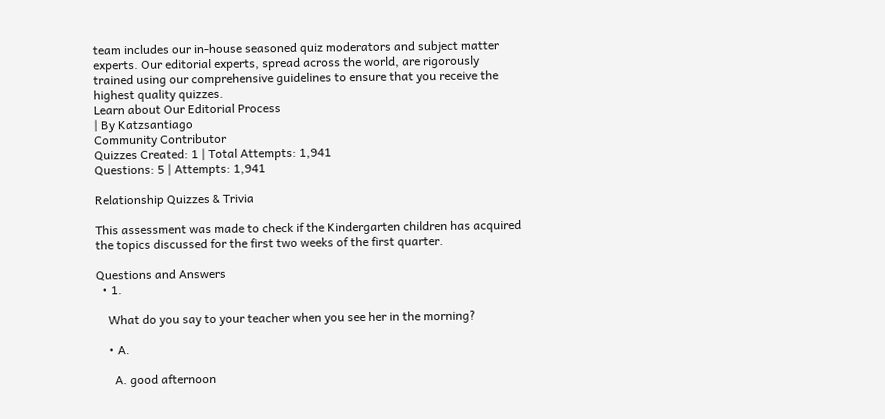team includes our in-house seasoned quiz moderators and subject matter experts. Our editorial experts, spread across the world, are rigorously trained using our comprehensive guidelines to ensure that you receive the highest quality quizzes.
Learn about Our Editorial Process
| By Katzsantiago
Community Contributor
Quizzes Created: 1 | Total Attempts: 1,941
Questions: 5 | Attempts: 1,941

Relationship Quizzes & Trivia

This assessment was made to check if the Kindergarten children has acquired the topics discussed for the first two weeks of the first quarter.

Questions and Answers
  • 1.

    What do you say to your teacher when you see her in the morning?

    • A.

      A. good afternoon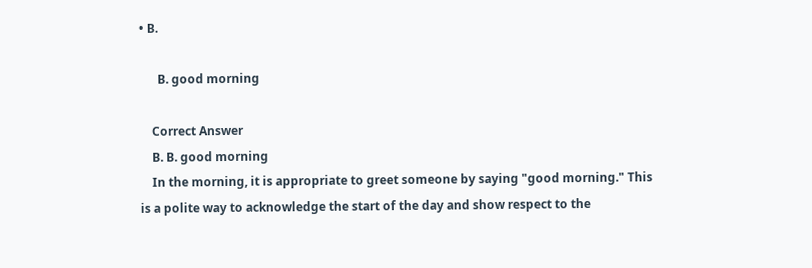• B.

      B. good morning

    Correct Answer
    B. B. good morning
    In the morning, it is appropriate to greet someone by saying "good morning." This is a polite way to acknowledge the start of the day and show respect to the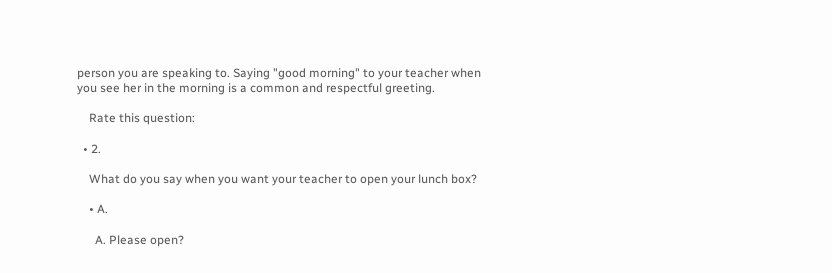person you are speaking to. Saying "good morning" to your teacher when you see her in the morning is a common and respectful greeting.

    Rate this question:

  • 2.

    What do you say when you want your teacher to open your lunch box?

    • A.

      A. Please open?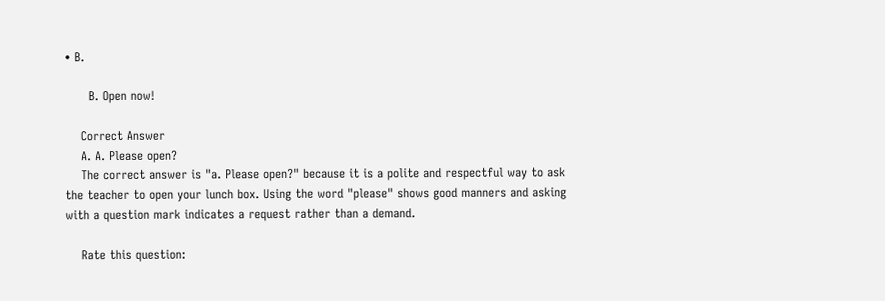• B.

      B. Open now!

    Correct Answer
    A. A. Please open?
    The correct answer is "a. Please open?" because it is a polite and respectful way to ask the teacher to open your lunch box. Using the word "please" shows good manners and asking with a question mark indicates a request rather than a demand.

    Rate this question: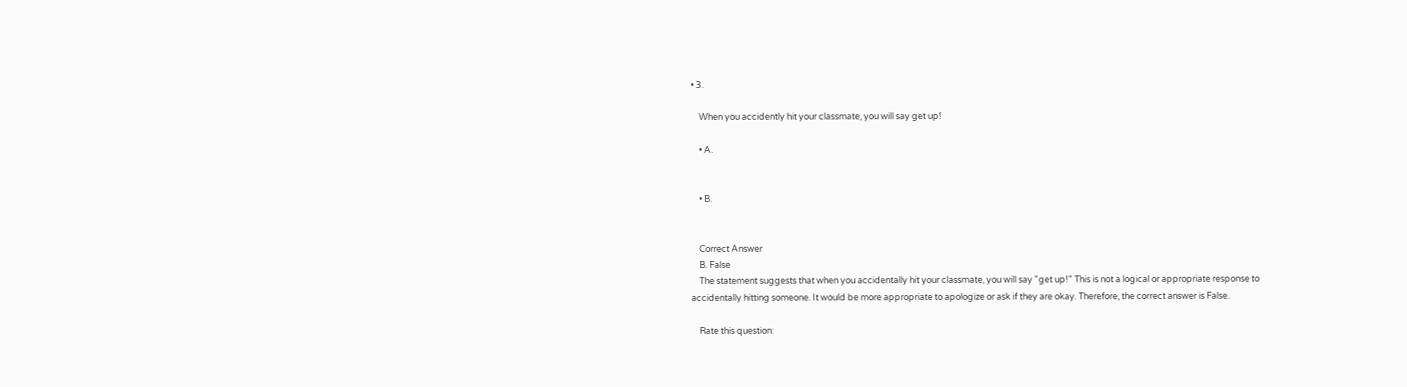• 3.

    When you accidently hit your classmate, you will say get up!

    • A.


    • B.


    Correct Answer
    B. False
    The statement suggests that when you accidentally hit your classmate, you will say "get up!" This is not a logical or appropriate response to accidentally hitting someone. It would be more appropriate to apologize or ask if they are okay. Therefore, the correct answer is False.

    Rate this question: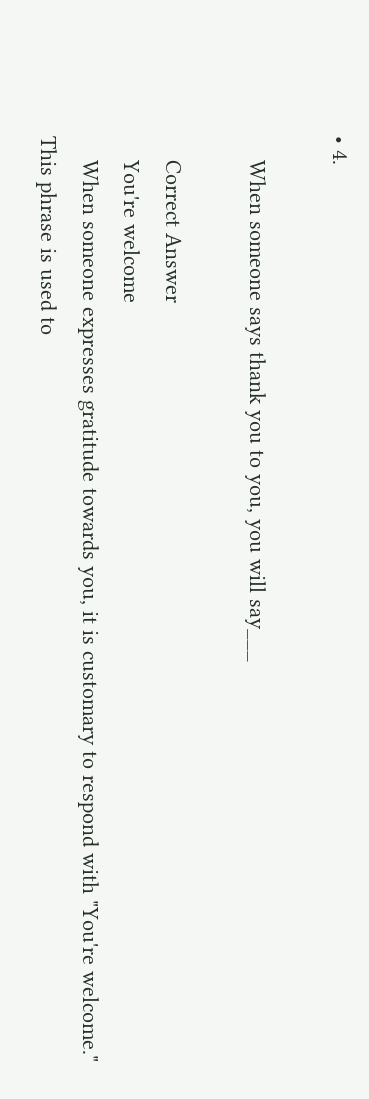• 4.

    When someone says thank you to you, you will say___

    Correct Answer
    You're welcome
    When someone expresses gratitude towards you, it is customary to respond with "You're welcome." This phrase is used to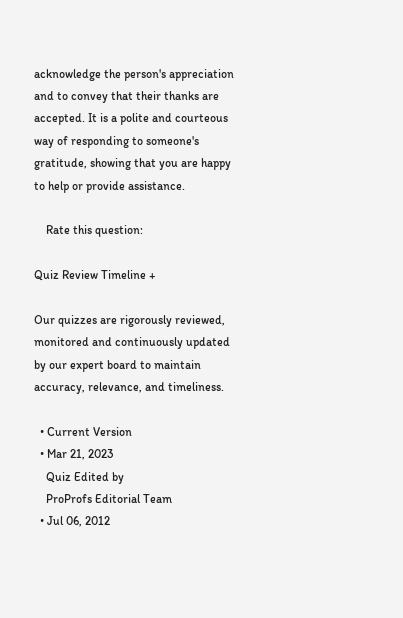acknowledge the person's appreciation and to convey that their thanks are accepted. It is a polite and courteous way of responding to someone's gratitude, showing that you are happy to help or provide assistance.

    Rate this question:

Quiz Review Timeline +

Our quizzes are rigorously reviewed, monitored and continuously updated by our expert board to maintain accuracy, relevance, and timeliness.

  • Current Version
  • Mar 21, 2023
    Quiz Edited by
    ProProfs Editorial Team
  • Jul 06, 2012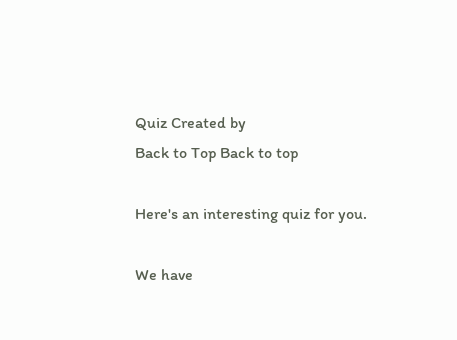Quiz Created by
Back to Top Back to top

Here's an interesting quiz for you.

We have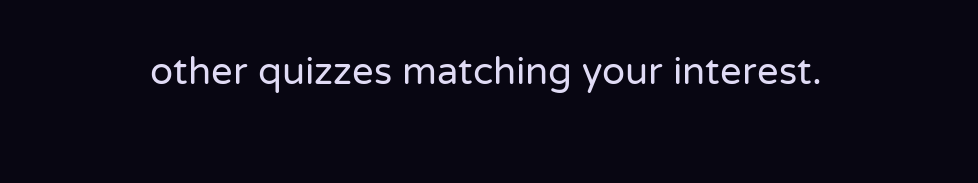other quizzes matching your interest.